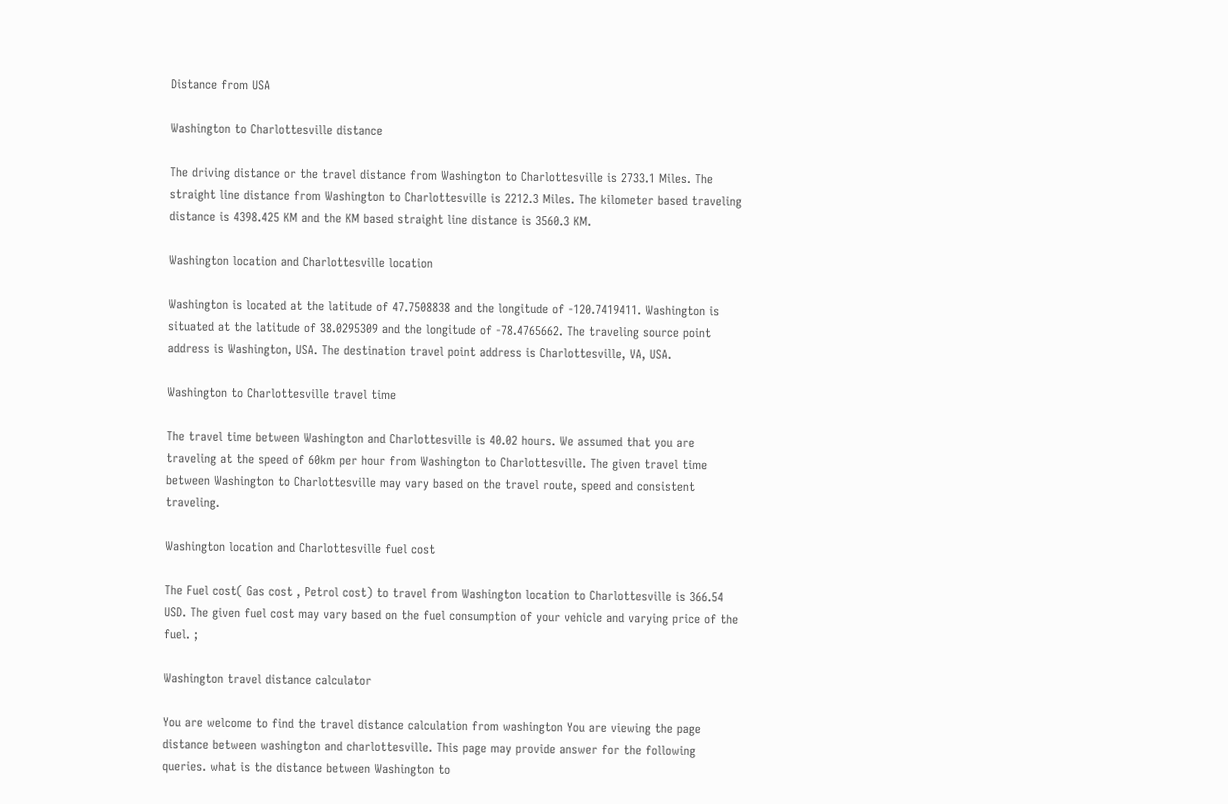Distance from USA

Washington to Charlottesville distance

The driving distance or the travel distance from Washington to Charlottesville is 2733.1 Miles. The straight line distance from Washington to Charlottesville is 2212.3 Miles. The kilometer based traveling distance is 4398.425 KM and the KM based straight line distance is 3560.3 KM.

Washington location and Charlottesville location

Washington is located at the latitude of 47.7508838 and the longitude of -120.7419411. Washington is situated at the latitude of 38.0295309 and the longitude of -78.4765662. The traveling source point address is Washington, USA. The destination travel point address is Charlottesville, VA, USA.

Washington to Charlottesville travel time

The travel time between Washington and Charlottesville is 40.02 hours. We assumed that you are traveling at the speed of 60km per hour from Washington to Charlottesville. The given travel time between Washington to Charlottesville may vary based on the travel route, speed and consistent traveling.

Washington location and Charlottesville fuel cost

The Fuel cost( Gas cost , Petrol cost) to travel from Washington location to Charlottesville is 366.54 USD. The given fuel cost may vary based on the fuel consumption of your vehicle and varying price of the fuel. ;

Washington travel distance calculator

You are welcome to find the travel distance calculation from washington You are viewing the page distance between washington and charlottesville. This page may provide answer for the following queries. what is the distance between Washington to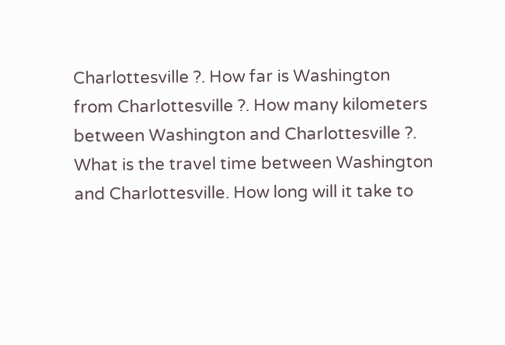Charlottesville ?. How far is Washington from Charlottesville ?. How many kilometers between Washington and Charlottesville ?. What is the travel time between Washington and Charlottesville. How long will it take to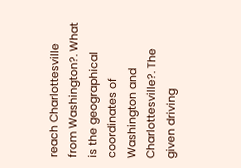reach Charlottesville from Washington?. What is the geographical coordinates of Washington and Charlottesville?. The given driving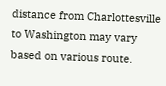distance from Charlottesville to Washington may vary based on various route.